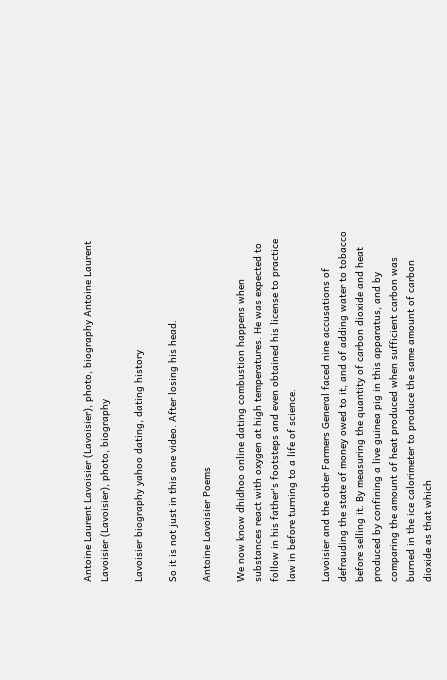Antoine Laurent Lavoisier (Lavoisier), photo, biography Antoine Laurent Lavoisier (Lavoisier), photo, biography

Lavoisier biography yahoo dating, dating history

So it is not just in this one video. After losing his head.

Antoine Lavoisier Poems

We now know dhidhoo online dating combustion happens when substances react with oxygen at high temperatures. He was expected to follow in his father's footsteps and even obtained his license to practice law in before turning to a life of science.

Lavoisier and the other Farmers General faced nine accusations of defrauding the state of money owed to it, and of adding water to tobacco before selling it. By measuring the quantity of carbon dioxide and heat produced by confining a live guinea pig in this apparatus, and by comparing the amount of heat produced when sufficient carbon was burned in the ice calorimeter to produce the same amount of carbon dioxide as that which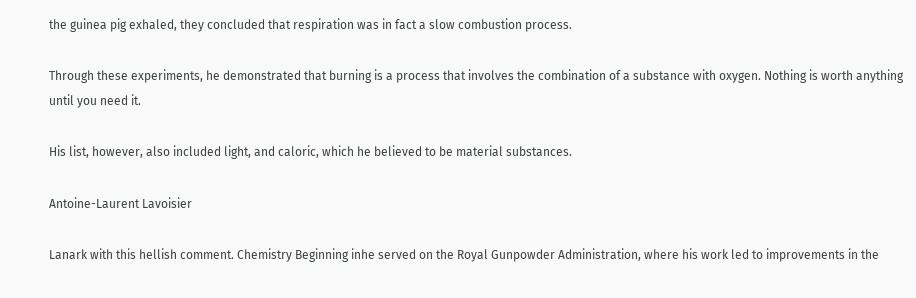the guinea pig exhaled, they concluded that respiration was in fact a slow combustion process.

Through these experiments, he demonstrated that burning is a process that involves the combination of a substance with oxygen. Nothing is worth anything until you need it.

His list, however, also included light, and caloric, which he believed to be material substances.

Antoine-Laurent Lavoisier

Lanark with this hellish comment. Chemistry Beginning inhe served on the Royal Gunpowder Administration, where his work led to improvements in the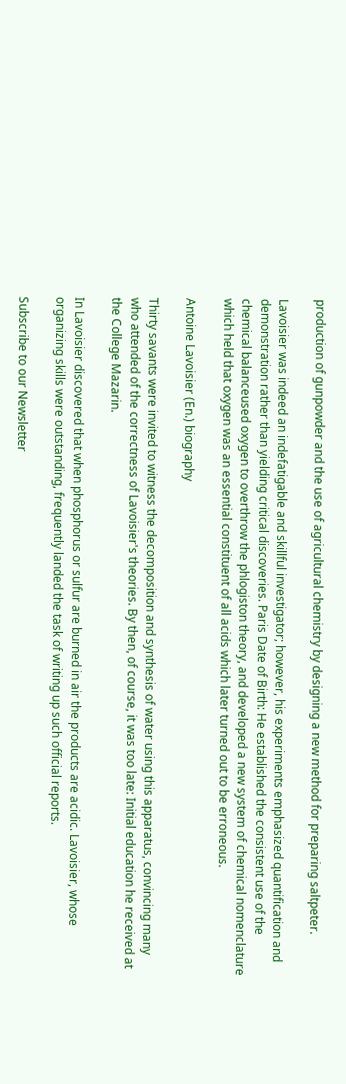production of gunpowder and the use of agricultural chemistry by designing a new method for preparing saltpeter.

Lavoisier was indeed an indefatigable and skillful investigator; however, his experiments emphasized quantification and demonstration rather than yielding critical discoveries. Paris Date of Birth: He established the consistent use of the chemical balanceused oxygen to overthrow the phlogiston theory, and developed a new system of chemical nomenclature which held that oxygen was an essential constituent of all acids which later turned out to be erroneous.

Antoine Lavoisier (En.) biography

Thirty savants were invited to witness the decomposition and synthesis of water using this apparatus, convincing many who attended of the correctness of Lavoisier's theories. By then, of course, it was too late: Initial education he received at the College Mazarin.

In Lavoisier discovered that when phosphorus or sulfur are burned in air the products are acidic. Lavoisier, whose organizing skills were outstanding, frequently landed the task of writing up such official reports.

Subscribe to our Newsletter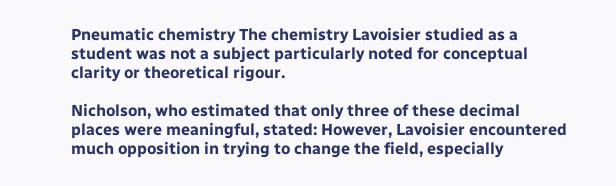Pneumatic chemistry The chemistry Lavoisier studied as a student was not a subject particularly noted for conceptual clarity or theoretical rigour.

Nicholson, who estimated that only three of these decimal places were meaningful, stated: However, Lavoisier encountered much opposition in trying to change the field, especially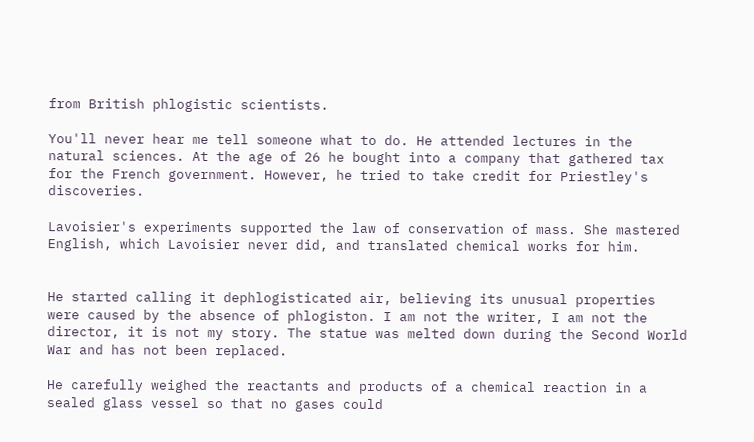from British phlogistic scientists.

You'll never hear me tell someone what to do. He attended lectures in the natural sciences. At the age of 26 he bought into a company that gathered tax for the French government. However, he tried to take credit for Priestley's discoveries.

Lavoisier's experiments supported the law of conservation of mass. She mastered English, which Lavoisier never did, and translated chemical works for him.


He started calling it dephlogisticated air, believing its unusual properties were caused by the absence of phlogiston. I am not the writer, I am not the director, it is not my story. The statue was melted down during the Second World War and has not been replaced.

He carefully weighed the reactants and products of a chemical reaction in a sealed glass vessel so that no gases could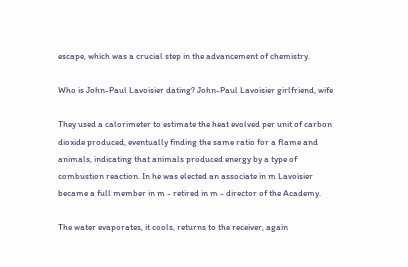escape, which was a crucial step in the advancement of chemistry.

Who is John-Paul Lavoisier dating? John-Paul Lavoisier girlfriend, wife

They used a calorimeter to estimate the heat evolved per unit of carbon dioxide produced, eventually finding the same ratio for a flame and animals, indicating that animals produced energy by a type of combustion reaction. In he was elected an associate in m Lavoisier became a full member in m - retired in m - director of the Academy.

The water evaporates, it cools, returns to the receiver, again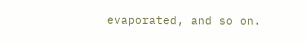evaporated, and so on.